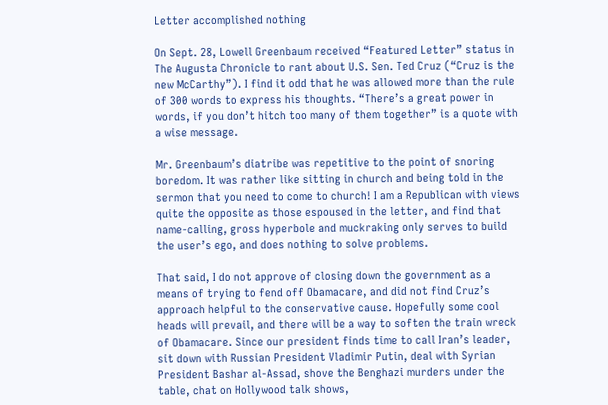Letter accomplished nothing

On Sept. 28, Lowell Greenbaum received “Featured Letter” status in The Augusta Chronicle to rant about U.S. Sen. Ted Cruz (“Cruz is the new McCarthy”). I find it odd that he was allowed more than the rule of 300 words to express his thoughts. “There’s a great power in words, if you don’t hitch too many of them together” is a quote with a wise message.

Mr. Greenbaum’s diatribe was repetitive to the point of snoring boredom. It was rather like sitting in church and being told in the sermon that you need to come to church! I am a Republican with views quite the opposite as those espoused in the letter, and find that name-calling, gross hyperbole and muckraking only serves to build the user’s ego, and does nothing to solve problems.

That said, I do not approve of closing down the government as a means of trying to fend off Obamacare, and did not find Cruz’s approach helpful to the conservative cause. Hopefully some cool heads will prevail, and there will be a way to soften the train wreck of Obamacare. Since our president finds time to call Iran’s leader, sit down with Russian President Vladimir Putin, deal with Syrian President Bashar al-Assad, shove the Benghazi murders under the table, chat on Hollywood talk shows,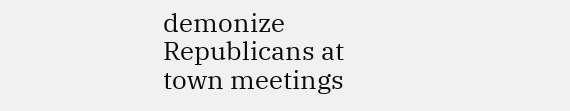demonize Republicans at town meetings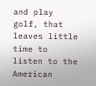and play golf, that leaves little time to listen to the American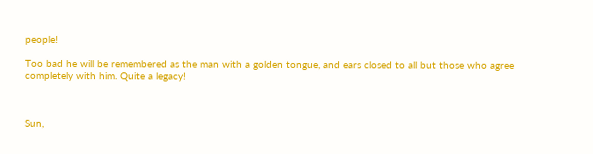people!

Too bad he will be remembered as the man with a golden tongue, and ears closed to all but those who agree completely with him. Quite a legacy!



Sun,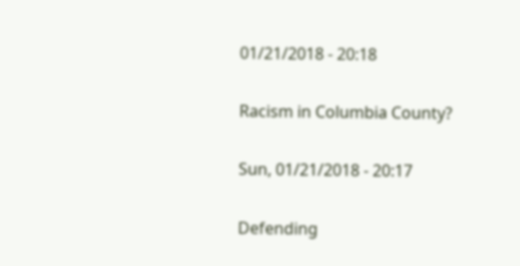01/21/2018 - 20:18

Racism in Columbia County?

Sun, 01/21/2018 - 20:17

Defending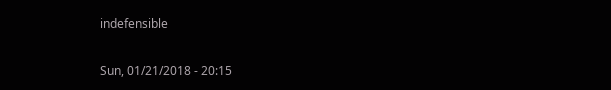indefensible

Sun, 01/21/2018 - 20:15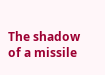The shadow of a missile